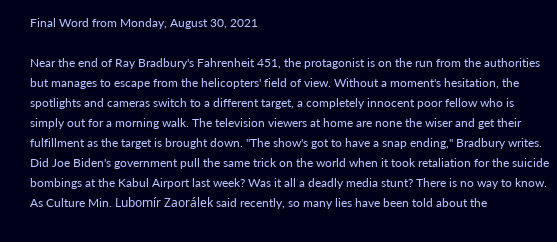Final Word from Monday, August 30, 2021

Near the end of Ray Bradbury's Fahrenheit 451, the protagonist is on the run from the authorities but manages to escape from the helicopters' field of view. Without a moment's hesitation, the spotlights and cameras switch to a different target, a completely innocent poor fellow who is simply out for a morning walk. The television viewers at home are none the wiser and get their fulfillment as the target is brought down. "The show's got to have a snap ending," Bradbury writes. Did Joe Biden's government pull the same trick on the world when it took retaliation for the suicide bombings at the Kabul Airport last week? Was it all a deadly media stunt? There is no way to know. As Culture Min. Lubomír Zaorálek said recently, so many lies have been told about the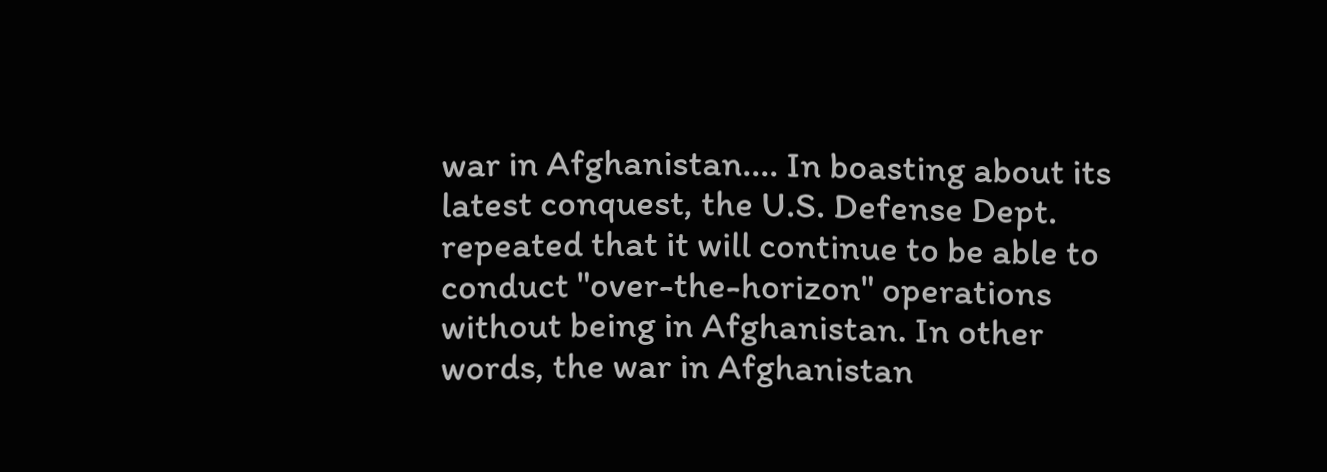war in Afghanistan.... In boasting about its latest conquest, the U.S. Defense Dept. repeated that it will continue to be able to conduct "over-the-horizon" operations without being in Afghanistan. In other words, the war in Afghanistan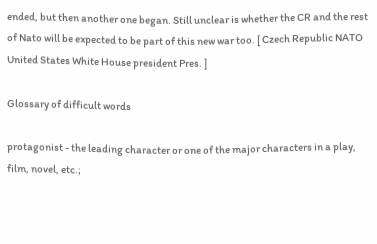ended, but then another one began. Still unclear is whether the CR and the rest of Nato will be expected to be part of this new war too. [ Czech Republic NATO United States White House president Pres. ]

Glossary of difficult words

protagonist - the leading character or one of the major characters in a play, film, novel, etc.;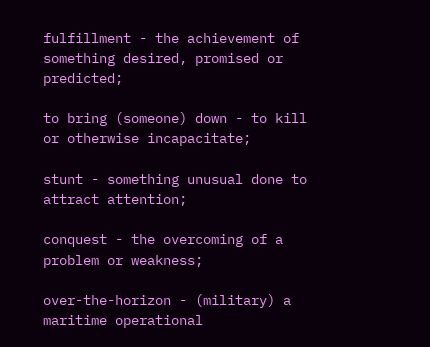fulfillment - the achievement of something desired, promised or predicted;

to bring (someone) down - to kill or otherwise incapacitate;

stunt - something unusual done to attract attention;

conquest - the overcoming of a problem or weakness;

over-the-horizon - (military) a maritime operational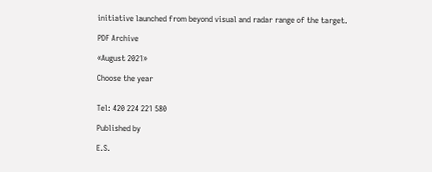initiative launched from beyond visual and radar range of the target.

PDF Archive

«August 2021»

Choose the year


Tel: 420 224 221 580

Published by

E.S.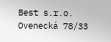Best s.r.o.
Ovenecká 78/33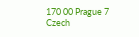170 00 Prague 7
Czech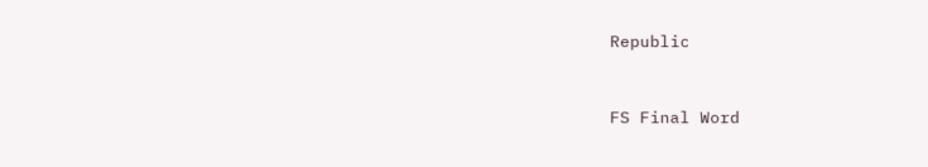Republic



FS Final Word